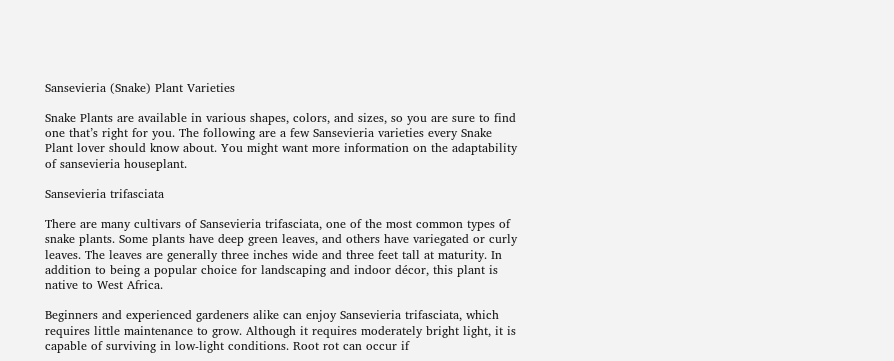Sansevieria (Snake) Plant Varieties

Snake Plants are available in various shapes, colors, and sizes, so you are sure to find one that’s right for you. The following are a few Sansevieria varieties every Snake Plant lover should know about. You might want more information on the adaptability of sansevieria houseplant.

Sansevieria trifasciata

There are many cultivars of Sansevieria trifasciata, one of the most common types of snake plants. Some plants have deep green leaves, and others have variegated or curly leaves. The leaves are generally three inches wide and three feet tall at maturity. In addition to being a popular choice for landscaping and indoor décor, this plant is native to West Africa.

Beginners and experienced gardeners alike can enjoy Sansevieria trifasciata, which requires little maintenance to grow. Although it requires moderately bright light, it is capable of surviving in low-light conditions. Root rot can occur if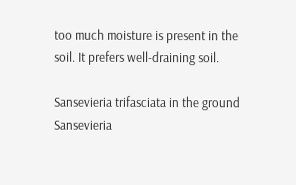too much moisture is present in the soil. It prefers well-draining soil.

Sansevieria trifasciata in the ground
Sansevieria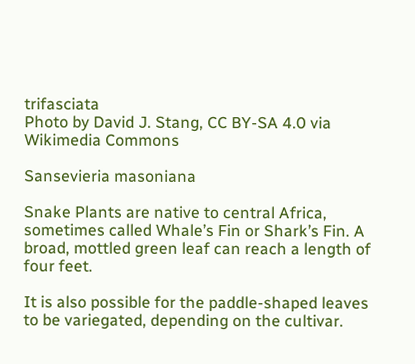trifasciata
Photo by David J. Stang, CC BY-SA 4.0 via Wikimedia Commons

Sansevieria masoniana

Snake Plants are native to central Africa, sometimes called Whale’s Fin or Shark’s Fin. A broad, mottled green leaf can reach a length of four feet.

It is also possible for the paddle-shaped leaves to be variegated, depending on the cultivar.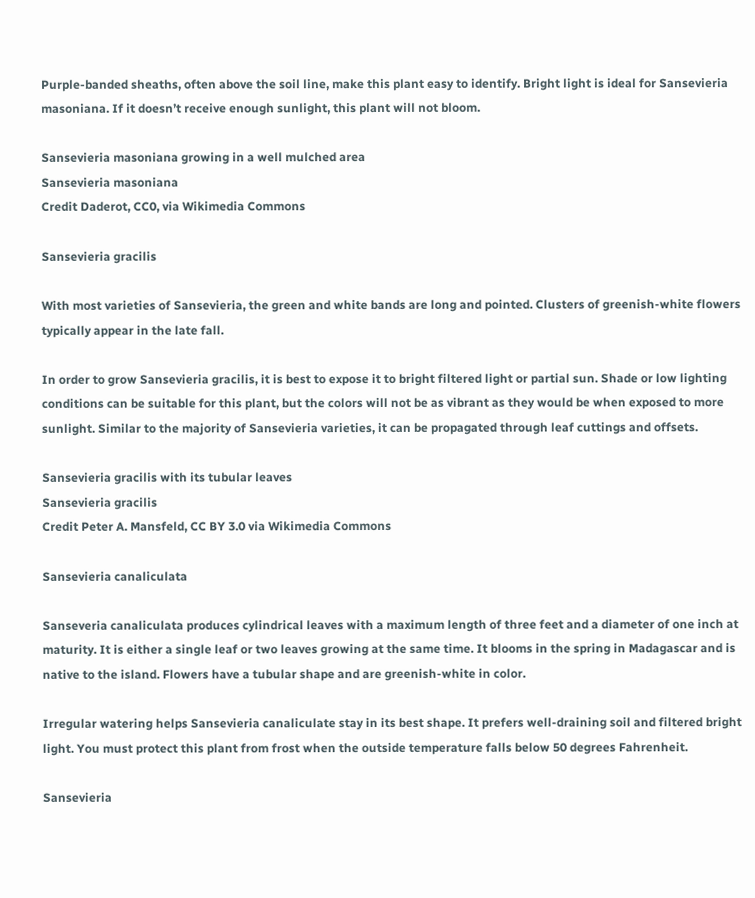Purple-banded sheaths, often above the soil line, make this plant easy to identify. Bright light is ideal for Sansevieria masoniana. If it doesn’t receive enough sunlight, this plant will not bloom.

Sansevieria masoniana growing in a well mulched area
Sansevieria masoniana
Credit Daderot, CC0, via Wikimedia Commons

Sansevieria gracilis

With most varieties of Sansevieria, the green and white bands are long and pointed. Clusters of greenish-white flowers typically appear in the late fall.

In order to grow Sansevieria gracilis, it is best to expose it to bright filtered light or partial sun. Shade or low lighting conditions can be suitable for this plant, but the colors will not be as vibrant as they would be when exposed to more sunlight. Similar to the majority of Sansevieria varieties, it can be propagated through leaf cuttings and offsets.

Sansevieria gracilis with its tubular leaves
Sansevieria gracilis
Credit Peter A. Mansfeld, CC BY 3.0 via Wikimedia Commons

Sansevieria canaliculata

Sanseveria canaliculata produces cylindrical leaves with a maximum length of three feet and a diameter of one inch at maturity. It is either a single leaf or two leaves growing at the same time. It blooms in the spring in Madagascar and is native to the island. Flowers have a tubular shape and are greenish-white in color.

Irregular watering helps Sansevieria canaliculate stay in its best shape. It prefers well-draining soil and filtered bright light. You must protect this plant from frost when the outside temperature falls below 50 degrees Fahrenheit.

Sansevieria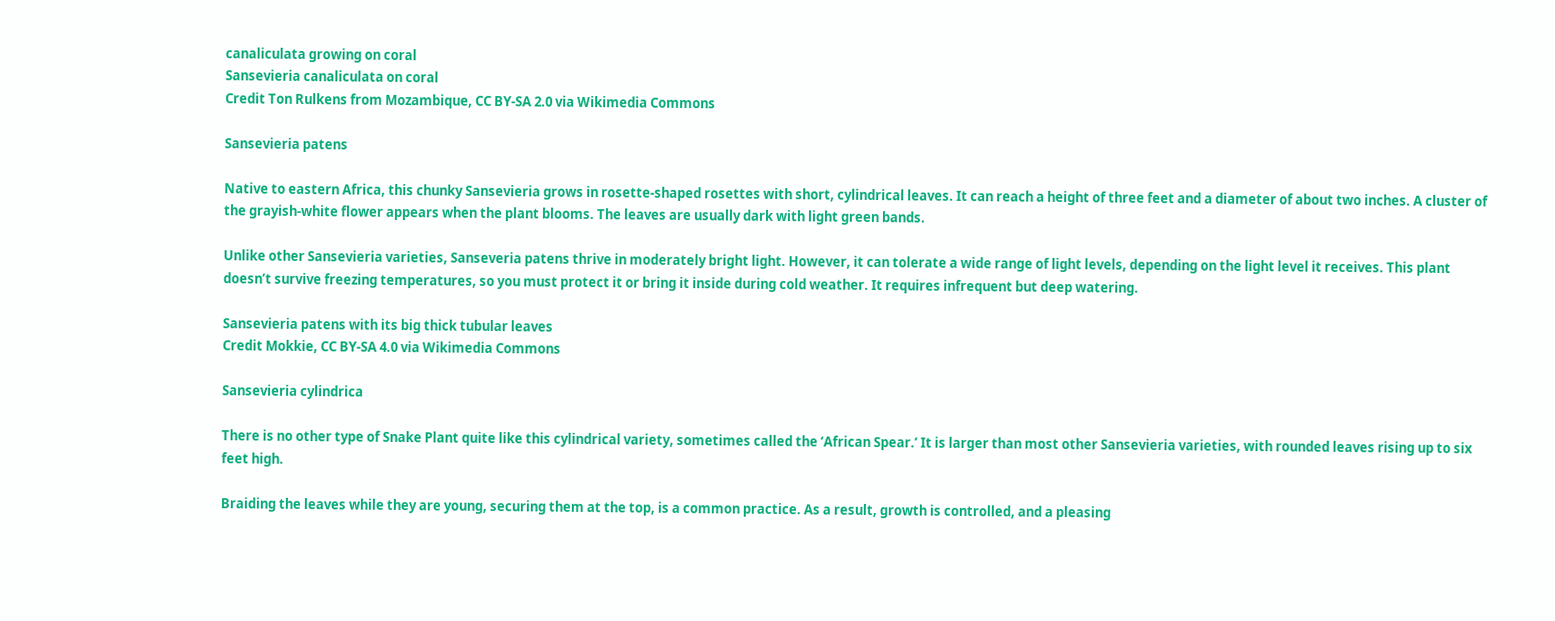canaliculata growing on coral
Sansevieria canaliculata on coral
Credit Ton Rulkens from Mozambique, CC BY-SA 2.0 via Wikimedia Commons

Sansevieria patens

Native to eastern Africa, this chunky Sansevieria grows in rosette-shaped rosettes with short, cylindrical leaves. It can reach a height of three feet and a diameter of about two inches. A cluster of the grayish-white flower appears when the plant blooms. The leaves are usually dark with light green bands.

Unlike other Sansevieria varieties, Sanseveria patens thrive in moderately bright light. However, it can tolerate a wide range of light levels, depending on the light level it receives. This plant doesn’t survive freezing temperatures, so you must protect it or bring it inside during cold weather. It requires infrequent but deep watering.

Sansevieria patens with its big thick tubular leaves
Credit Mokkie, CC BY-SA 4.0 via Wikimedia Commons

Sansevieria cylindrica

There is no other type of Snake Plant quite like this cylindrical variety, sometimes called the ‘African Spear.’ It is larger than most other Sansevieria varieties, with rounded leaves rising up to six feet high.

Braiding the leaves while they are young, securing them at the top, is a common practice. As a result, growth is controlled, and a pleasing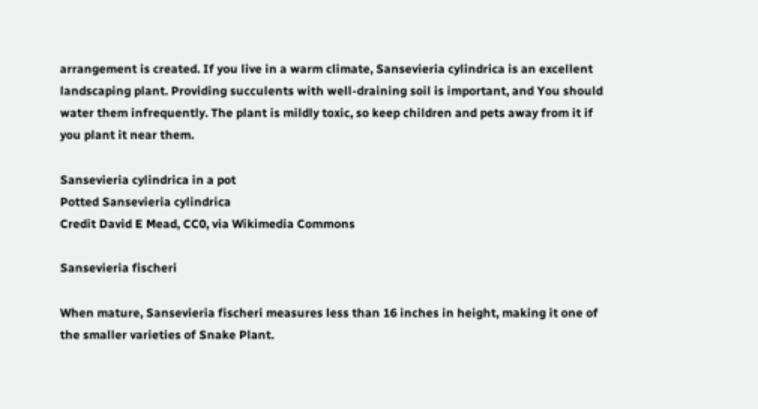arrangement is created. If you live in a warm climate, Sansevieria cylindrica is an excellent landscaping plant. Providing succulents with well-draining soil is important, and You should water them infrequently. The plant is mildly toxic, so keep children and pets away from it if you plant it near them.

Sansevieria cylindrica in a pot
Potted Sansevieria cylindrica
Credit David E Mead, CC0, via Wikimedia Commons

Sansevieria fischeri

When mature, Sansevieria fischeri measures less than 16 inches in height, making it one of the smaller varieties of Snake Plant.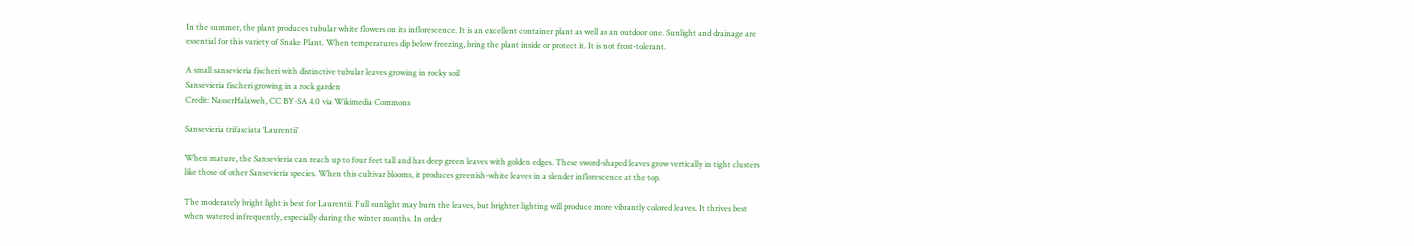In the summer, the plant produces tubular white flowers on its inflorescence. It is an excellent container plant as well as an outdoor one. Sunlight and drainage are essential for this variety of Snake Plant. When temperatures dip below freezing, bring the plant inside or protect it. It is not frost-tolerant.

A small sansevieria fischeri with distinctive tubular leaves growing in rocky soil
Sansevieria fischeri growing in a rock garden
Credit: NasserHalaweh, CC BY-SA 4.0 via Wikimedia Commons

Sansevieria trifasciata ‘Laurentii’

When mature, the Sansevieria can reach up to four feet tall and has deep green leaves with golden edges. These sword-shaped leaves grow vertically in tight clusters like those of other Sansevieria species. When this cultivar blooms, it produces greenish-white leaves in a slender inflorescence at the top.

The moderately bright light is best for Laurentii. Full sunlight may burn the leaves, but brighter lighting will produce more vibrantly colored leaves. It thrives best when watered infrequently, especially during the winter months. In order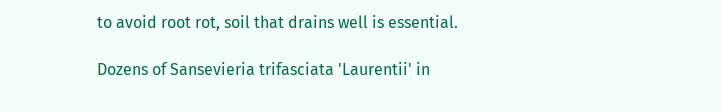to avoid root rot, soil that drains well is essential.

Dozens of Sansevieria trifasciata 'Laurentii' in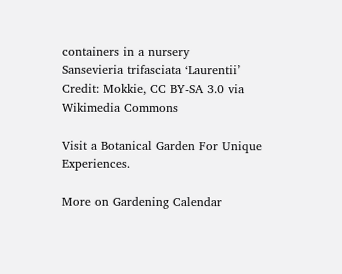containers in a nursery
Sansevieria trifasciata ‘Laurentii’
Credit: Mokkie, CC BY-SA 3.0 via Wikimedia Commons

Visit a Botanical Garden For Unique Experiences.

More on Gardening Calendar